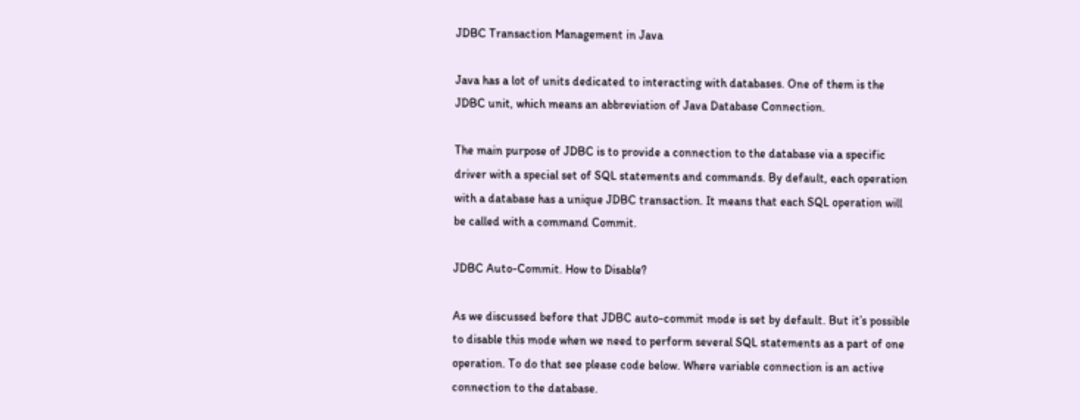JDBC Transaction Management in Java

Java has a lot of units dedicated to interacting with databases. One of them is the JDBC unit, which means an abbreviation of Java Database Connection.

The main purpose of JDBC is to provide a connection to the database via a specific driver with a special set of SQL statements and commands. By default, each operation with a database has a unique JDBC transaction. It means that each SQL operation will be called with a command Commit.

JDBC Auto-Commit. How to Disable?

As we discussed before that JDBC auto-commit mode is set by default. But it’s possible to disable this mode when we need to perform several SQL statements as a part of one operation. To do that see please code below. Where variable connection is an active connection to the database.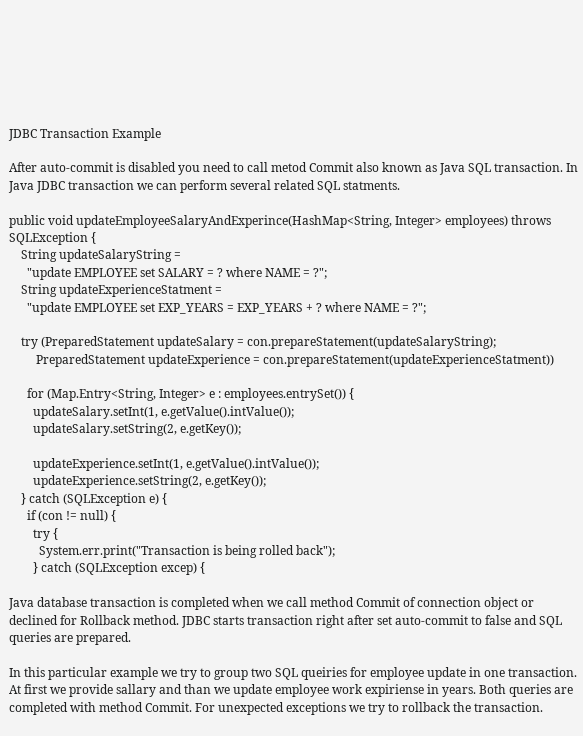JDBC Transaction Example

After auto-commit is disabled you need to call metod Commit also known as Java SQL transaction. In Java JDBC transaction we can perform several related SQL statments.

public void updateEmployeeSalaryAndExperince(HashMap<String, Integer> employees) throws SQLException {
    String updateSalaryString =
      "update EMPLOYEE set SALARY = ? where NAME = ?";
    String updateExperienceStatment =
      "update EMPLOYEE set EXP_YEARS = EXP_YEARS + ? where NAME = ?";

    try (PreparedStatement updateSalary = con.prepareStatement(updateSalaryString);
         PreparedStatement updateExperience = con.prepareStatement(updateExperienceStatment))

      for (Map.Entry<String, Integer> e : employees.entrySet()) {
        updateSalary.setInt(1, e.getValue().intValue());
        updateSalary.setString(2, e.getKey());

        updateExperience.setInt(1, e.getValue().intValue());
        updateExperience.setString(2, e.getKey());
    } catch (SQLException e) {
      if (con != null) {
        try {
          System.err.print("Transaction is being rolled back");
        } catch (SQLException excep) {

Java database transaction is completed when we call method Commit of connection object or declined for Rollback method. JDBC starts transaction right after set auto-commit to false and SQL queries are prepared.

In this particular example we try to group two SQL queiries for employee update in one transaction. At first we provide sallary and than we update employee work expiriense in years. Both queries are completed with method Commit. For unexpected exceptions we try to rollback the transaction.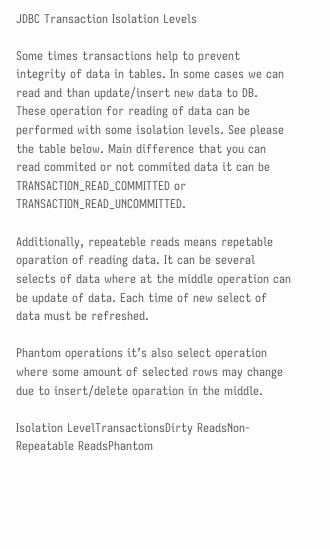JDBC Transaction Isolation Levels

Some times transactions help to prevent integrity of data in tables. In some cases we can read and than update/insert new data to DB. These operation for reading of data can be performed with some isolation levels. See please the table below. Main difference that you can read commited or not commited data it can be TRANSACTION_READ_COMMITTED or TRANSACTION_READ_UNCOMMITTED.

Additionally, repeateble reads means repetable oparation of reading data. It can be several selects of data where at the middle operation can be update of data. Each time of new select of data must be refreshed.

Phantom operations it’s also select operation where some amount of selected rows may change due to insert/delete oparation in the middle.

Isolation LevelTransactionsDirty ReadsNon-Repeatable ReadsPhantom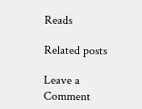Reads

Related posts

Leave a Comment